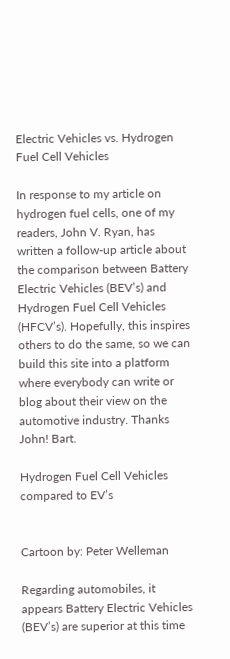Electric Vehicles vs. Hydrogen Fuel Cell Vehicles

In response to my article on hydrogen fuel cells, one of my readers, John V. Ryan, has written a follow-up article about the comparison between Battery Electric Vehicles (BEV’s) and Hydrogen Fuel Cell Vehicles (HFCV’s). Hopefully, this inspires others to do the same, so we can build this site into a platform where everybody can write or blog about their view on the automotive industry. Thanks John! Bart.

Hydrogen Fuel Cell Vehicles compared to EV’s


Cartoon by: Peter Welleman

Regarding automobiles, it appears Battery Electric Vehicles (BEV’s) are superior at this time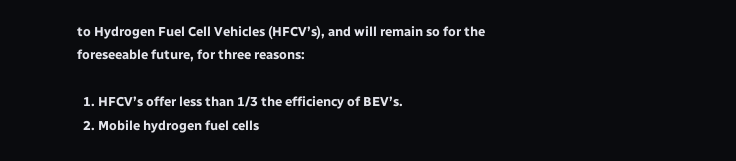to Hydrogen Fuel Cell Vehicles (HFCV’s), and will remain so for the foreseeable future, for three reasons:

  1. HFCV’s offer less than 1/3 the efficiency of BEV’s.
  2. Mobile hydrogen fuel cells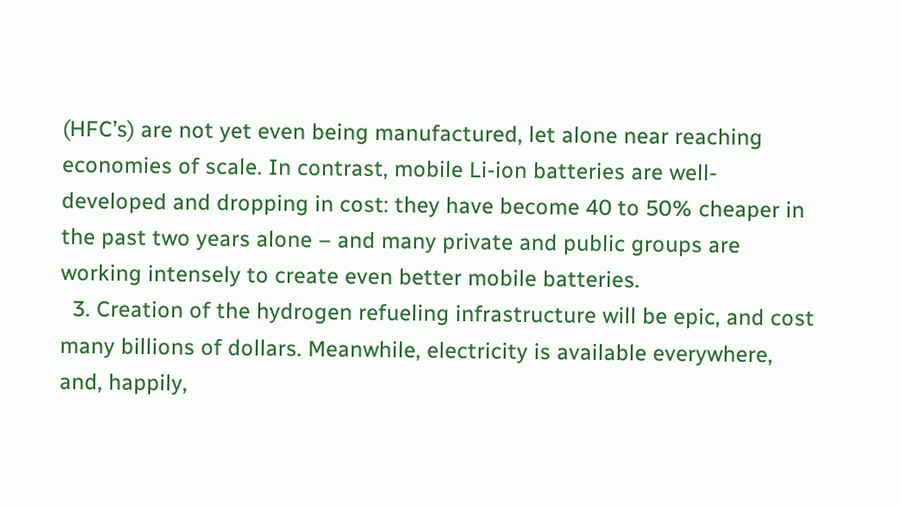(HFC’s) are not yet even being manufactured, let alone near reaching economies of scale. In contrast, mobile Li-ion batteries are well-developed and dropping in cost: they have become 40 to 50% cheaper in the past two years alone – and many private and public groups are working intensely to create even better mobile batteries.
  3. Creation of the hydrogen refueling infrastructure will be epic, and cost many billions of dollars. Meanwhile, electricity is available everywhere, and, happily,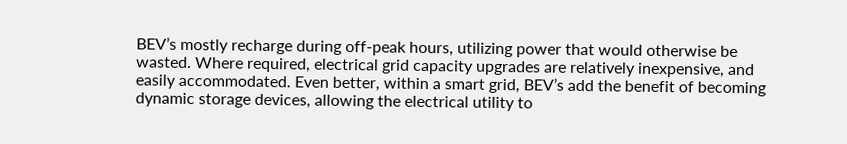BEV’s mostly recharge during off-peak hours, utilizing power that would otherwise be wasted. Where required, electrical grid capacity upgrades are relatively inexpensive, and easily accommodated. Even better, within a smart grid, BEV’s add the benefit of becoming dynamic storage devices, allowing the electrical utility to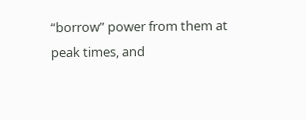“borrow” power from them at peak times, and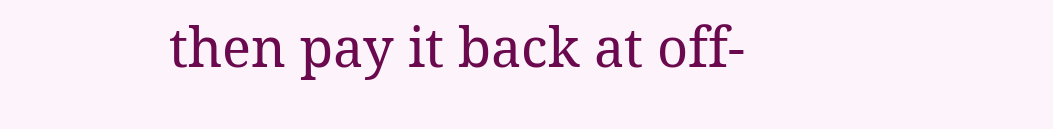then pay it back at off-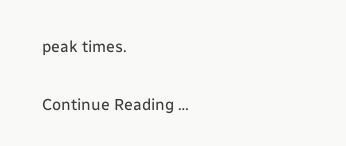peak times.

Continue Reading …